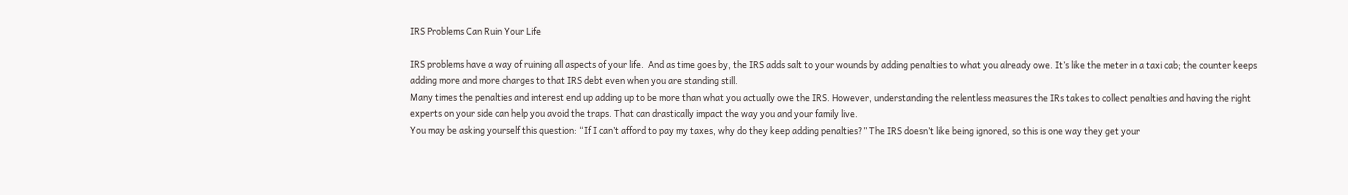IRS Problems Can Ruin Your Life

IRS problems have a way of ruining all aspects of your life.  And as time goes by, the IRS adds salt to your wounds by adding penalties to what you already owe. It’s like the meter in a taxi cab; the counter keeps adding more and more charges to that IRS debt even when you are standing still.
Many times the penalties and interest end up adding up to be more than what you actually owe the IRS. However, understanding the relentless measures the IRs takes to collect penalties and having the right experts on your side can help you avoid the traps. That can drastically impact the way you and your family live.
You may be asking yourself this question: “If I can’t afford to pay my taxes, why do they keep adding penalties?” The IRS doesn’t like being ignored, so this is one way they get your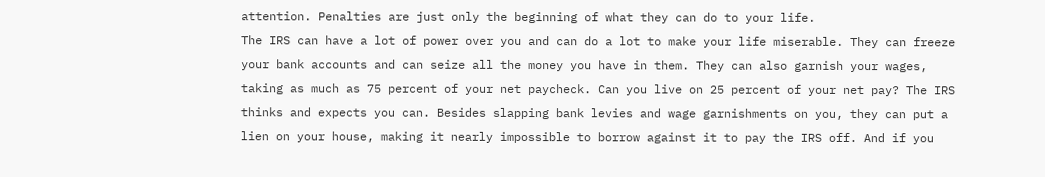attention. Penalties are just only the beginning of what they can do to your life.
The IRS can have a lot of power over you and can do a lot to make your life miserable. They can freeze your bank accounts and can seize all the money you have in them. They can also garnish your wages, taking as much as 75 percent of your net paycheck. Can you live on 25 percent of your net pay? The IRS thinks and expects you can. Besides slapping bank levies and wage garnishments on you, they can put a lien on your house, making it nearly impossible to borrow against it to pay the IRS off. And if you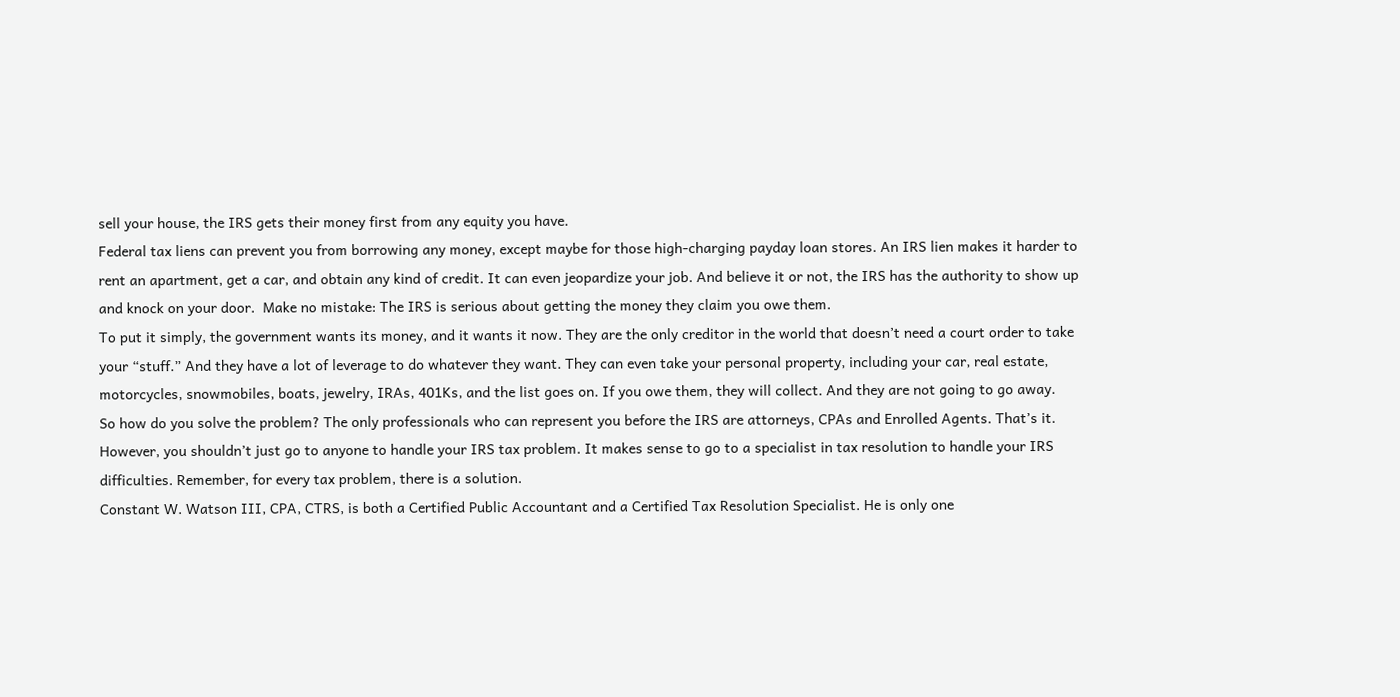sell your house, the IRS gets their money first from any equity you have.
Federal tax liens can prevent you from borrowing any money, except maybe for those high-charging payday loan stores. An IRS lien makes it harder to rent an apartment, get a car, and obtain any kind of credit. It can even jeopardize your job. And believe it or not, the IRS has the authority to show up and knock on your door.  Make no mistake: The IRS is serious about getting the money they claim you owe them.
To put it simply, the government wants its money, and it wants it now. They are the only creditor in the world that doesn’t need a court order to take your “stuff.” And they have a lot of leverage to do whatever they want. They can even take your personal property, including your car, real estate, motorcycles, snowmobiles, boats, jewelry, IRAs, 401Ks, and the list goes on. If you owe them, they will collect. And they are not going to go away.
So how do you solve the problem? The only professionals who can represent you before the IRS are attorneys, CPAs and Enrolled Agents. That’s it. However, you shouldn’t just go to anyone to handle your IRS tax problem. It makes sense to go to a specialist in tax resolution to handle your IRS difficulties. Remember, for every tax problem, there is a solution.
Constant W. Watson III, CPA, CTRS, is both a Certified Public Accountant and a Certified Tax Resolution Specialist. He is only one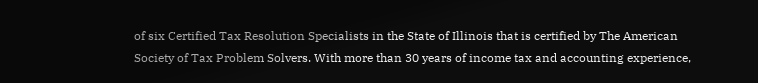of six Certified Tax Resolution Specialists in the State of Illinois that is certified by The American Society of Tax Problem Solvers. With more than 30 years of income tax and accounting experience,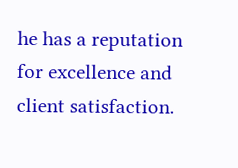he has a reputation for excellence and client satisfaction.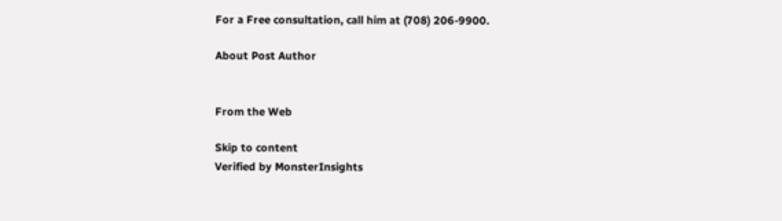For a Free consultation, call him at (708) 206-9900.

About Post Author


From the Web

Skip to content
Verified by MonsterInsights